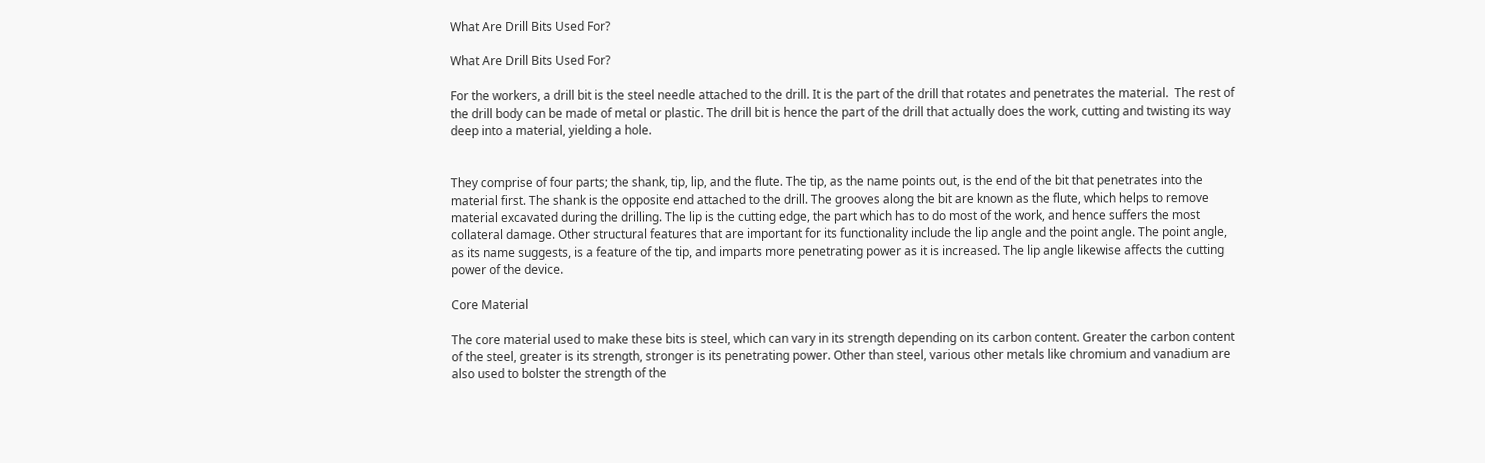What Are Drill Bits Used For?

What Are Drill Bits Used For?

For the workers, a drill bit is the steel needle attached to the drill. It is the part of the drill that rotates and penetrates the material.  The rest of the drill body can be made of metal or plastic. The drill bit is hence the part of the drill that actually does the work, cutting and twisting its way deep into a material, yielding a hole.


They comprise of four parts; the shank, tip, lip, and the flute. The tip, as the name points out, is the end of the bit that penetrates into the material first. The shank is the opposite end attached to the drill. The grooves along the bit are known as the flute, which helps to remove material excavated during the drilling. The lip is the cutting edge, the part which has to do most of the work, and hence suffers the most collateral damage. Other structural features that are important for its functionality include the lip angle and the point angle. The point angle, as its name suggests, is a feature of the tip, and imparts more penetrating power as it is increased. The lip angle likewise affects the cutting power of the device.

Core Material

The core material used to make these bits is steel, which can vary in its strength depending on its carbon content. Greater the carbon content of the steel, greater is its strength, stronger is its penetrating power. Other than steel, various other metals like chromium and vanadium are also used to bolster the strength of the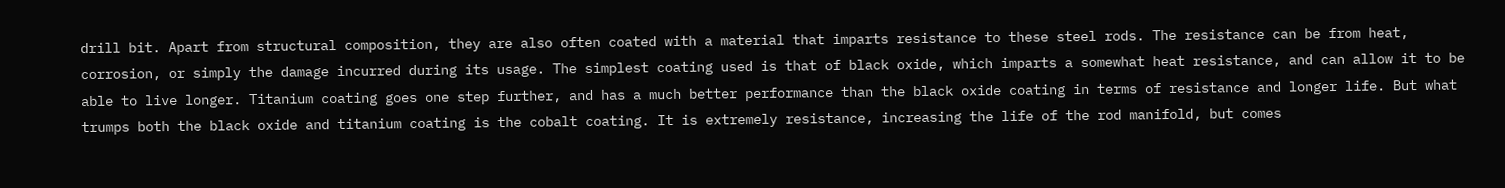drill bit. Apart from structural composition, they are also often coated with a material that imparts resistance to these steel rods. The resistance can be from heat, corrosion, or simply the damage incurred during its usage. The simplest coating used is that of black oxide, which imparts a somewhat heat resistance, and can allow it to be able to live longer. Titanium coating goes one step further, and has a much better performance than the black oxide coating in terms of resistance and longer life. But what trumps both the black oxide and titanium coating is the cobalt coating. It is extremely resistance, increasing the life of the rod manifold, but comes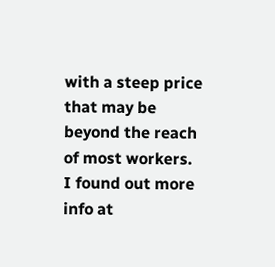with a steep price that may be beyond the reach of most workers. I found out more info at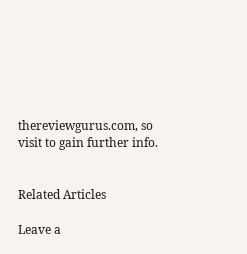thereviewgurus.com, so visit to gain further info.


Related Articles

Leave a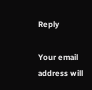Reply

Your email address will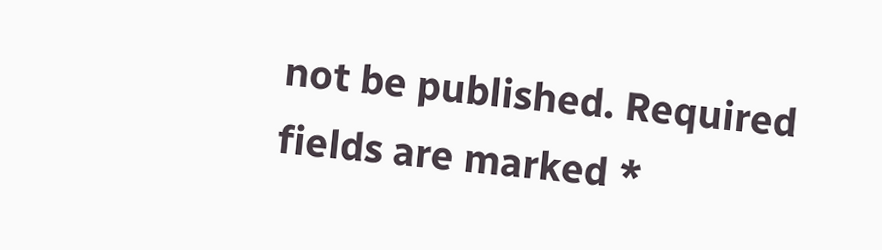not be published. Required fields are marked *